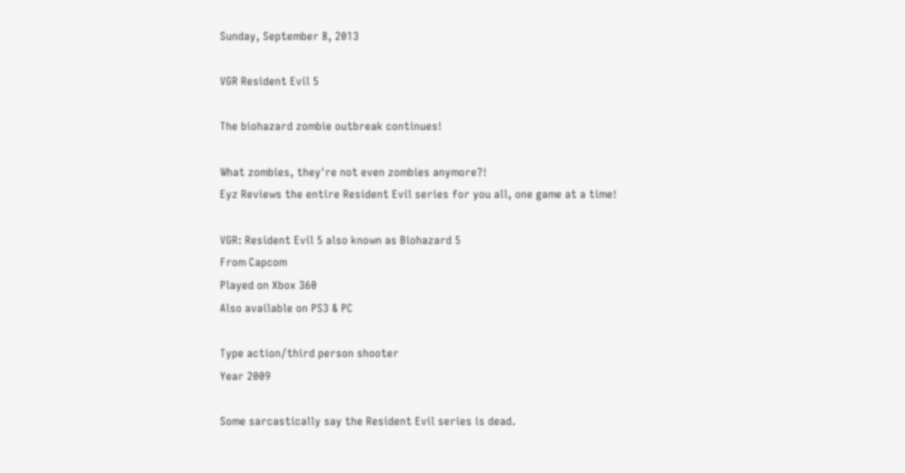Sunday, September 8, 2013

VGR Resident Evil 5

The biohazard zombie outbreak continues!

What zombies, they're not even zombies anymore?!
Eyz Reviews the entire Resident Evil series for you all, one game at a time!

VGR: Resident Evil 5 also known as Biohazard 5
From Capcom
Played on Xbox 360
Also available on PS3 & PC

Type action/third person shooter
Year 2009

Some sarcastically say the Resident Evil series is dead.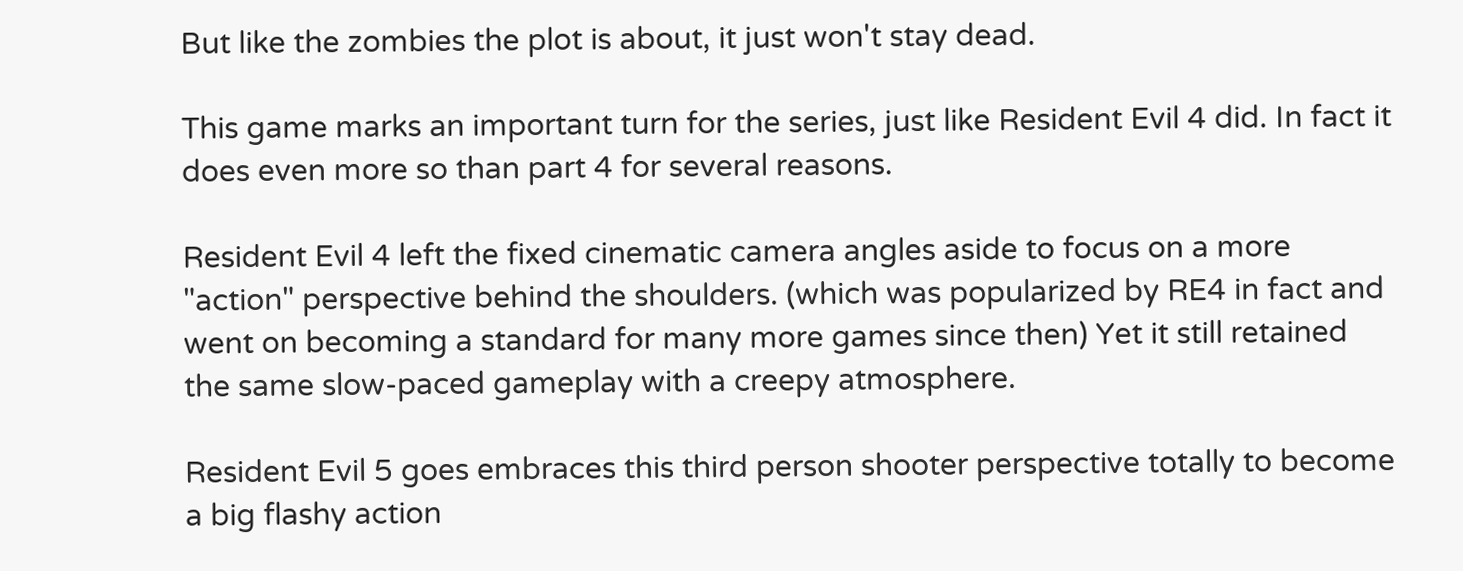But like the zombies the plot is about, it just won't stay dead.

This game marks an important turn for the series, just like Resident Evil 4 did. In fact it does even more so than part 4 for several reasons.

Resident Evil 4 left the fixed cinematic camera angles aside to focus on a more "action" perspective behind the shoulders. (which was popularized by RE4 in fact and went on becoming a standard for many more games since then) Yet it still retained the same slow-paced gameplay with a creepy atmosphere.

Resident Evil 5 goes embraces this third person shooter perspective totally to become a big flashy action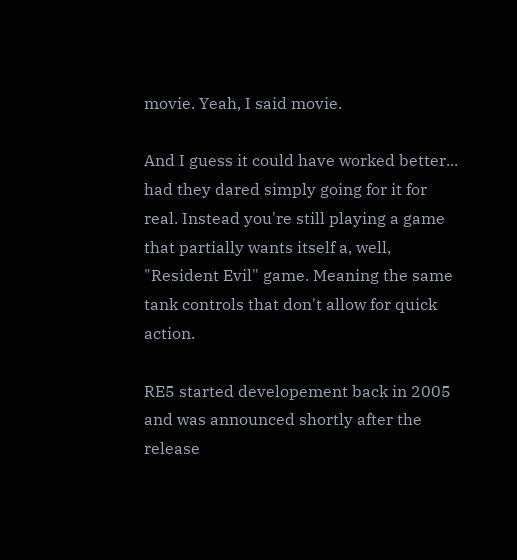movie. Yeah, I said movie.

And I guess it could have worked better... had they dared simply going for it for real. Instead you're still playing a game that partially wants itself a, well, "Resident Evil" game. Meaning the same tank controls that don't allow for quick action.

RE5 started developement back in 2005 and was announced shortly after the release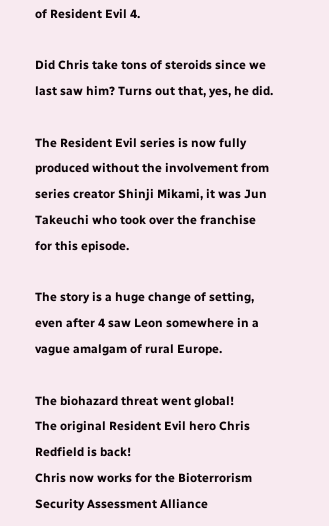of Resident Evil 4.

Did Chris take tons of steroids since we last saw him? Turns out that, yes, he did.

The Resident Evil series is now fully produced without the involvement from series creator Shinji Mikami, it was Jun Takeuchi who took over the franchise for this episode.

The story is a huge change of setting, even after 4 saw Leon somewhere in a vague amalgam of rural Europe.

The biohazard threat went global!
The original Resident Evil hero Chris Redfield is back!
Chris now works for the Bioterrorism Security Assessment Alliance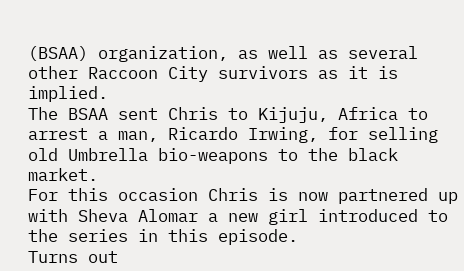(BSAA) organization, as well as several other Raccoon City survivors as it is implied.
The BSAA sent Chris to Kijuju, Africa to arrest a man, Ricardo Irwing, for selling old Umbrella bio-weapons to the black market.
For this occasion Chris is now partnered up with Sheva Alomar a new girl introduced to the series in this episode.
Turns out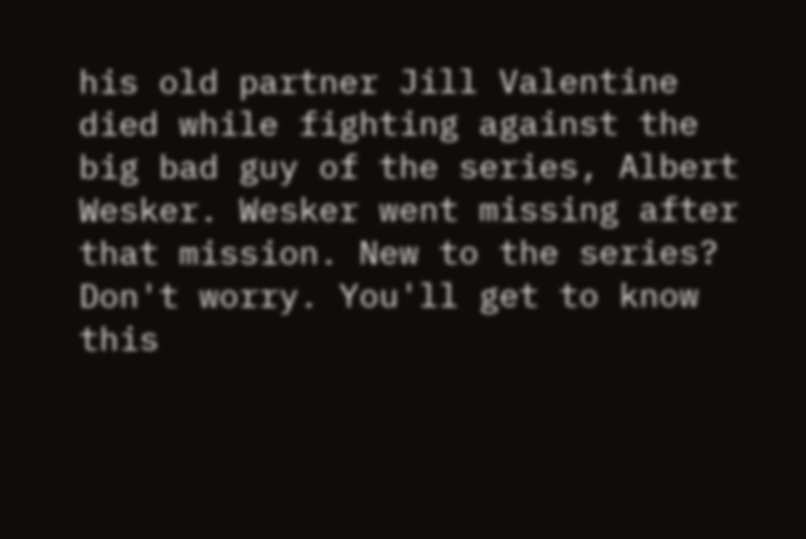his old partner Jill Valentine died while fighting against the big bad guy of the series, Albert Wesker. Wesker went missing after that mission. New to the series? Don't worry. You'll get to know this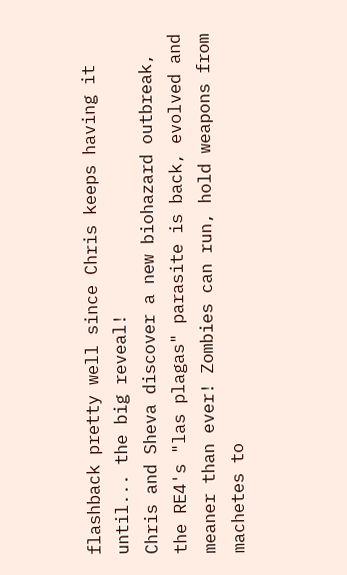flashback pretty well since Chris keeps having it until... the big reveal!
Chris and Sheva discover a new biohazard outbreak, the RE4's "las plagas" parasite is back, evolved and meaner than ever! Zombies can run, hold weapons from machetes to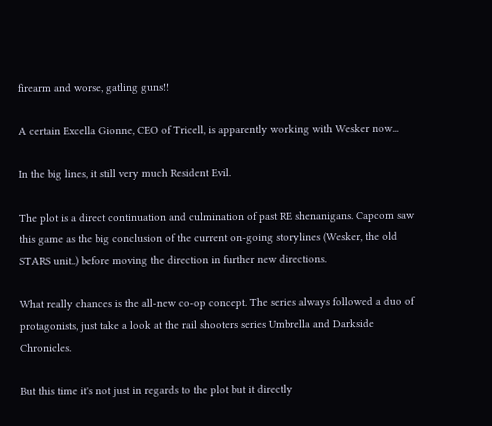firearm and worse, gatling guns!!

A certain Excella Gionne, CEO of Tricell, is apparently working with Wesker now...

In the big lines, it still very much Resident Evil.

The plot is a direct continuation and culmination of past RE shenanigans. Capcom saw this game as the big conclusion of the current on-going storylines (Wesker, the old STARS unit..) before moving the direction in further new directions.

What really chances is the all-new co-op concept. The series always followed a duo of protagonists, just take a look at the rail shooters series Umbrella and Darkside Chronicles.

But this time it's not just in regards to the plot but it directly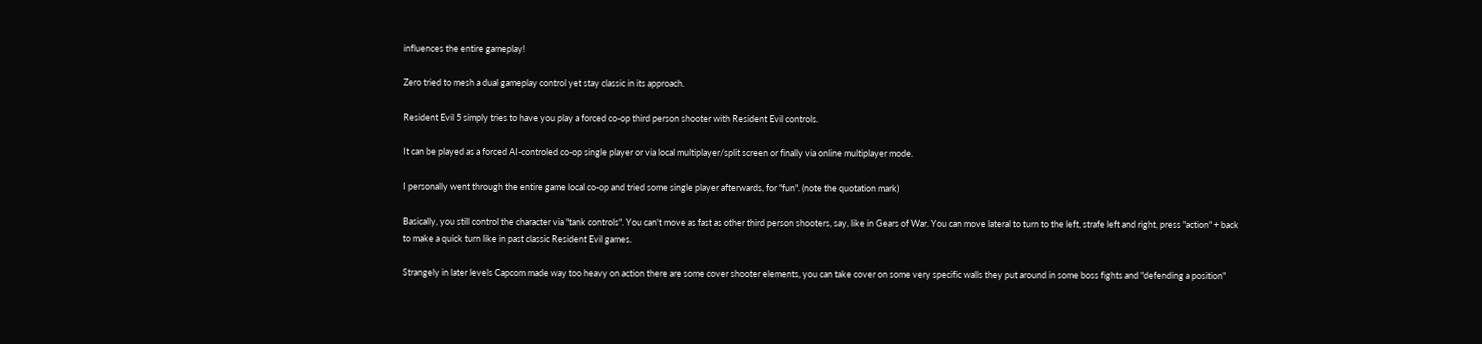influences the entire gameplay!

Zero tried to mesh a dual gameplay control yet stay classic in its approach.

Resident Evil 5 simply tries to have you play a forced co-op third person shooter with Resident Evil controls.

It can be played as a forced AI-controled co-op single player or via local multiplayer/split screen or finally via online multiplayer mode.

I personally went through the entire game local co-op and tried some single player afterwards, for "fun". (note the quotation mark)

Basically, you still control the character via "tank controls". You can't move as fast as other third person shooters, say, like in Gears of War. You can move lateral to turn to the left, strafe left and right, press "action" + back to make a quick turn like in past classic Resident Evil games.

Strangely in later levels Capcom made way too heavy on action there are some cover shooter elements, you can take cover on some very specific walls they put around in some boss fights and "defending a position"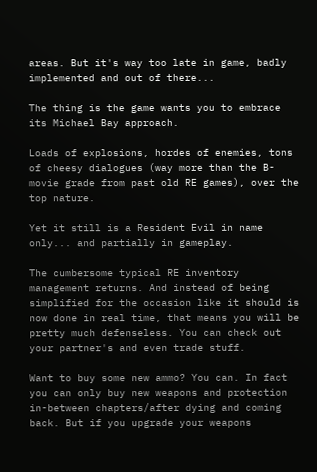areas. But it's way too late in game, badly implemented and out of there...

The thing is the game wants you to embrace its Michael Bay approach.

Loads of explosions, hordes of enemies, tons of cheesy dialogues (way more than the B-movie grade from past old RE games), over the top nature.

Yet it still is a Resident Evil in name only... and partially in gameplay.

The cumbersome typical RE inventory management returns. And instead of being simplified for the occasion like it should is now done in real time, that means you will be pretty much defenseless. You can check out your partner's and even trade stuff.

Want to buy some new ammo? You can. In fact you can only buy new weapons and protection in-between chapters/after dying and coming back. But if you upgrade your weapons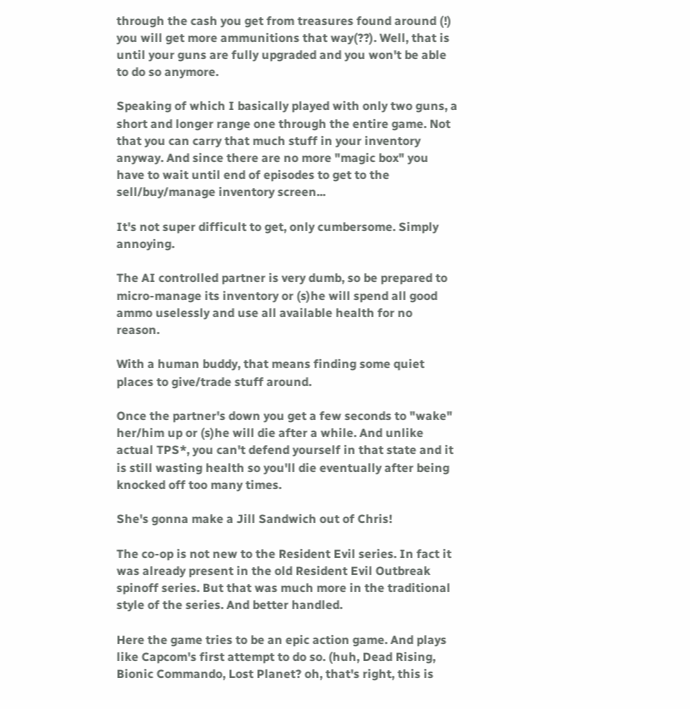through the cash you get from treasures found around (!) you will get more ammunitions that way(??). Well, that is until your guns are fully upgraded and you won't be able to do so anymore.

Speaking of which I basically played with only two guns, a short and longer range one through the entire game. Not that you can carry that much stuff in your inventory anyway. And since there are no more "magic box" you have to wait until end of episodes to get to the sell/buy/manage inventory screen...

It's not super difficult to get, only cumbersome. Simply annoying.

The AI controlled partner is very dumb, so be prepared to micro-manage its inventory or (s)he will spend all good ammo uselessly and use all available health for no reason.

With a human buddy, that means finding some quiet places to give/trade stuff around.

Once the partner's down you get a few seconds to "wake" her/him up or (s)he will die after a while. And unlike actual TPS*, you can't defend yourself in that state and it is still wasting health so you'll die eventually after being knocked off too many times.

She's gonna make a Jill Sandwich out of Chris!

The co-op is not new to the Resident Evil series. In fact it was already present in the old Resident Evil Outbreak spinoff series. But that was much more in the traditional style of the series. And better handled.

Here the game tries to be an epic action game. And plays like Capcom's first attempt to do so. (huh, Dead Rising, Bionic Commando, Lost Planet? oh, that's right, this is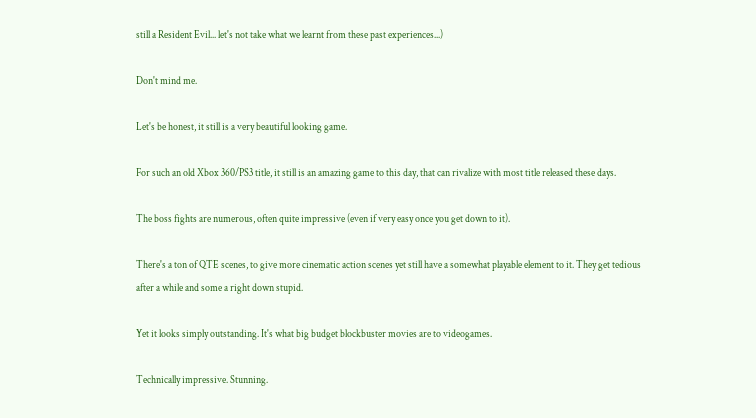still a Resident Evil... let's not take what we learnt from these past experiences...)

Don't mind me.

Let's be honest, it still is a very beautiful looking game.

For such an old Xbox 360/PS3 title, it still is an amazing game to this day, that can rivalize with most title released these days.

The boss fights are numerous, often quite impressive (even if very easy once you get down to it).

There's a ton of QTE scenes, to give more cinematic action scenes yet still have a somewhat playable element to it. They get tedious after a while and some a right down stupid.

Yet it looks simply outstanding. It's what big budget blockbuster movies are to videogames.

Technically impressive. Stunning.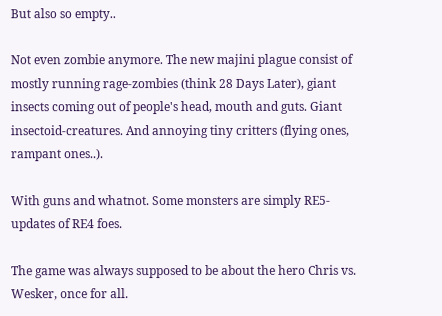But also so empty..

Not even zombie anymore. The new majini plague consist of mostly running rage-zombies (think 28 Days Later), giant insects coming out of people's head, mouth and guts. Giant insectoid-creatures. And annoying tiny critters (flying ones, rampant ones..).

With guns and whatnot. Some monsters are simply RE5-updates of RE4 foes.

The game was always supposed to be about the hero Chris vs. Wesker, once for all.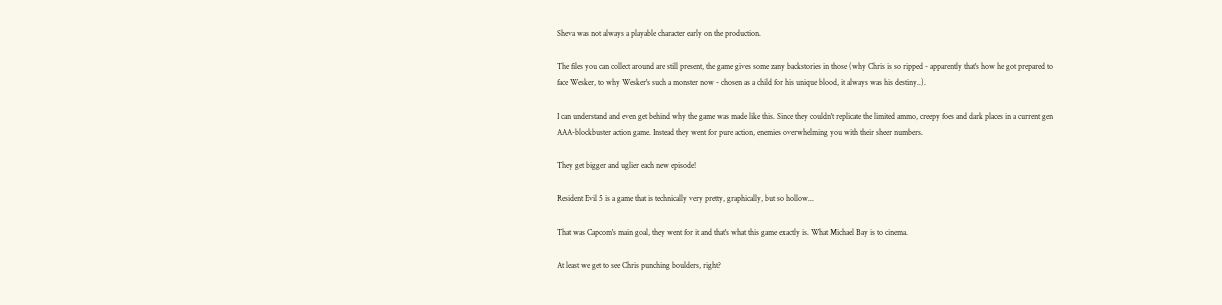Sheva was not always a playable character early on the production.

The files you can collect around are still present, the game gives some zany backstories in those (why Chris is so ripped - apparently that's how he got prepared to face Wesker, to why Wesker's such a monster now - chosen as a child for his unique blood, it always was his destiny..).

I can understand and even get behind why the game was made like this. Since they couldn't replicate the limited ammo, creepy foes and dark places in a current gen AAA-blockbuster action game. Instead they went for pure action, enemies overwhelming you with their sheer numbers.

They get bigger and uglier each new episode!

Resident Evil 5 is a game that is technically very pretty, graphically, but so hollow...

That was Capcom's main goal, they went for it and that's what this game exactly is. What Michael Bay is to cinema.

At least we get to see Chris punching boulders, right?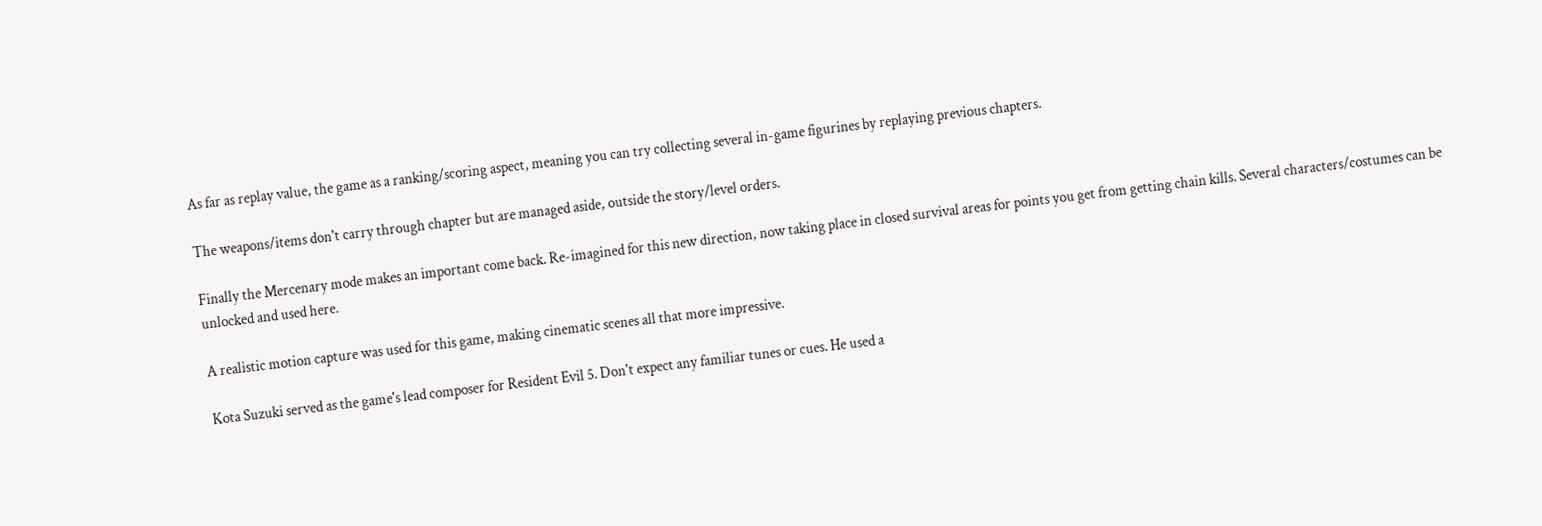As far as replay value, the game as a ranking/scoring aspect, meaning you can try collecting several in-game figurines by replaying previous chapters.

The weapons/items don't carry through chapter but are managed aside, outside the story/level orders.

Finally the Mercenary mode makes an important come back. Re-imagined for this new direction, now taking place in closed survival areas for points you get from getting chain kills. Several characters/costumes can be unlocked and used here.

A realistic motion capture was used for this game, making cinematic scenes all that more impressive.

Kota Suzuki served as the game's lead composer for Resident Evil 5. Don't expect any familiar tunes or cues. He used a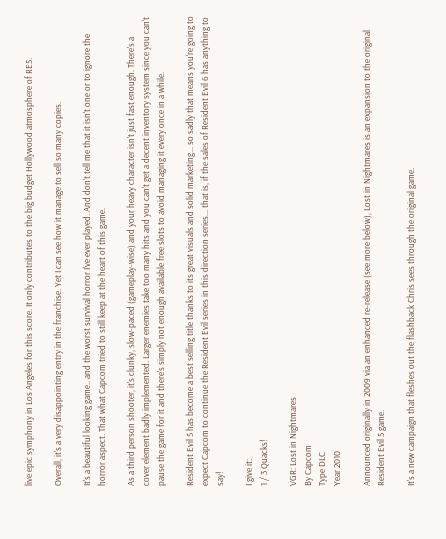live epic symphony in Los Angeles for this score. It only contributes to the big budget Hollywood atmosphere of RE5.

Overall, it's a very disappointing entry in the franchise. Yet I can see how it manage to sell so many copies.

It's a beautiful looking game.. and the worst survival horror I've ever played. And don't tell me that it isn't one or to ignore the horror aspect. That what Capcom tried to still keep at the heart of this game.

As a third person shooter, it's clunky, slow-paced (gameplay-wise) and your heavy character isn't just fast enough. There's a cover element badly implemented. Larger enemies take too many hits and you can't get a decent inventory system since you can't pause the game for it and there's simply not enough available free slots to avoid managing it every once in a while.

Resident Evil 5 has become a best selling title thanks to its great visuals and solid marketing... so sadly that means you're going to expect Capcom to continue the Resident Evil series in this direction series... that is, if the sales of Resident Evil 6 has anything to say!

I give it:
1 / 3 Quacks!

VGR: Lost in Nightmares
By Capcom
Type DLC
Year 2010

Announced originally in 2009 via an enhanced re-release (see more below), Lost in Nightmares is an expansion to the original Resident Evil 5 game.

It's a new campaign that fleshes out the flashback Chris sees through the original game.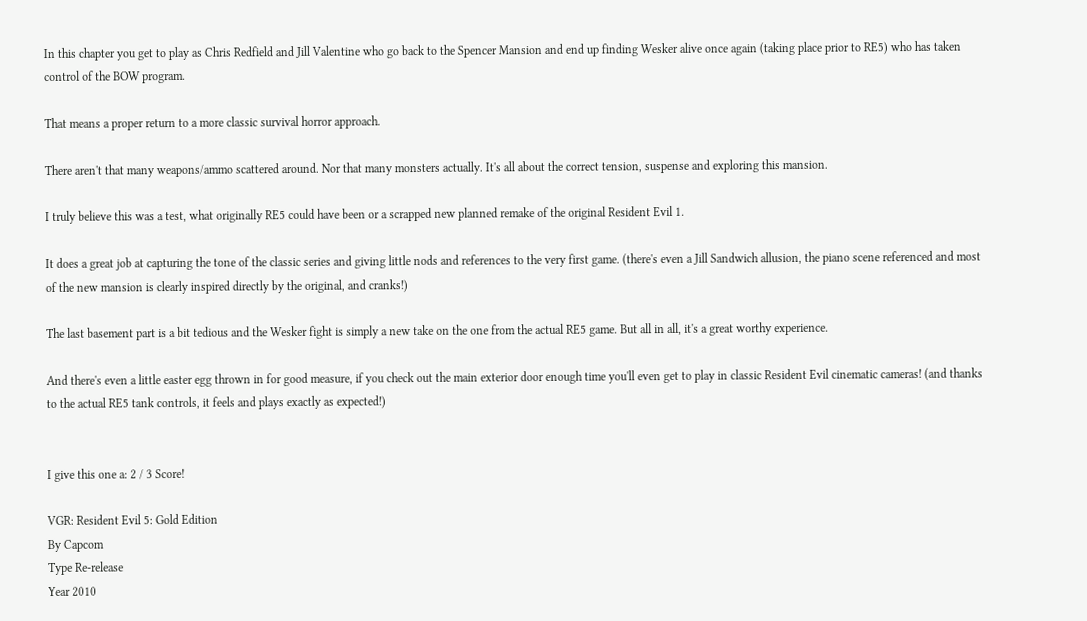In this chapter you get to play as Chris Redfield and Jill Valentine who go back to the Spencer Mansion and end up finding Wesker alive once again (taking place prior to RE5) who has taken control of the BOW program.

That means a proper return to a more classic survival horror approach.

There aren't that many weapons/ammo scattered around. Nor that many monsters actually. It's all about the correct tension, suspense and exploring this mansion.

I truly believe this was a test, what originally RE5 could have been or a scrapped new planned remake of the original Resident Evil 1.

It does a great job at capturing the tone of the classic series and giving little nods and references to the very first game. (there's even a Jill Sandwich allusion, the piano scene referenced and most of the new mansion is clearly inspired directly by the original, and cranks!)

The last basement part is a bit tedious and the Wesker fight is simply a new take on the one from the actual RE5 game. But all in all, it's a great worthy experience.

And there's even a little easter egg thrown in for good measure, if you check out the main exterior door enough time you'll even get to play in classic Resident Evil cinematic cameras! (and thanks to the actual RE5 tank controls, it feels and plays exactly as expected!)


I give this one a: 2 / 3 Score!

VGR: Resident Evil 5: Gold Edition
By Capcom
Type Re-release
Year 2010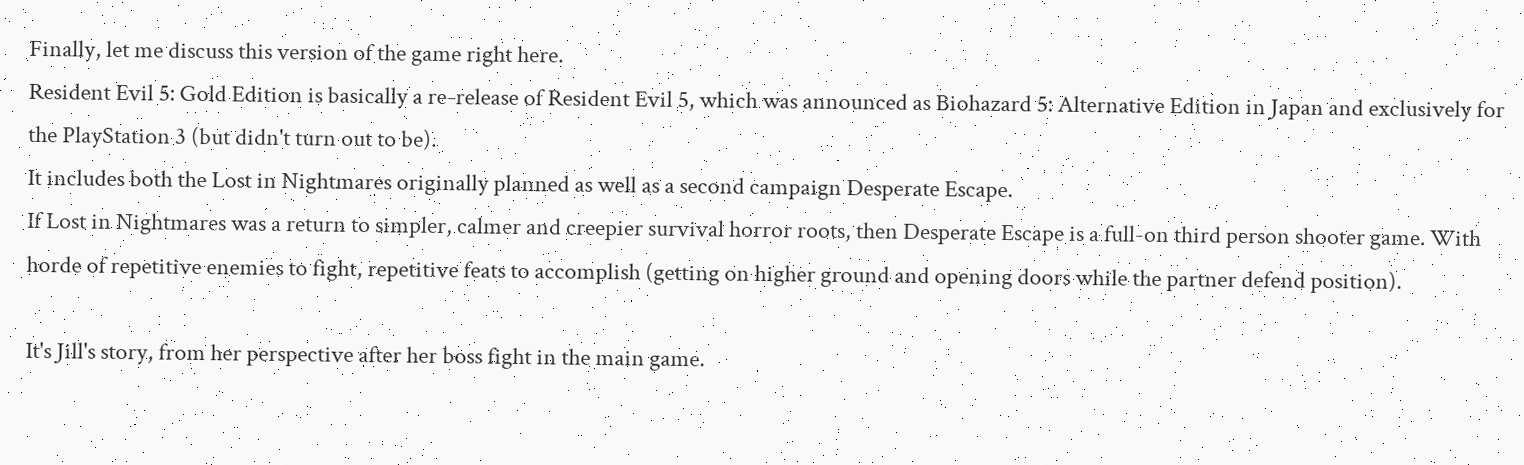Finally, let me discuss this version of the game right here.
Resident Evil 5: Gold Edition is basically a re-release of Resident Evil 5, which was announced as Biohazard 5: Alternative Edition in Japan and exclusively for the PlayStation 3 (but didn't turn out to be).
It includes both the Lost in Nightmares originally planned as well as a second campaign Desperate Escape.
If Lost in Nightmares was a return to simpler, calmer and creepier survival horror roots, then Desperate Escape is a full-on third person shooter game. With horde of repetitive enemies to fight, repetitive feats to accomplish (getting on higher ground and opening doors while the partner defend position).

It's Jill's story, from her perspective after her boss fight in the main game.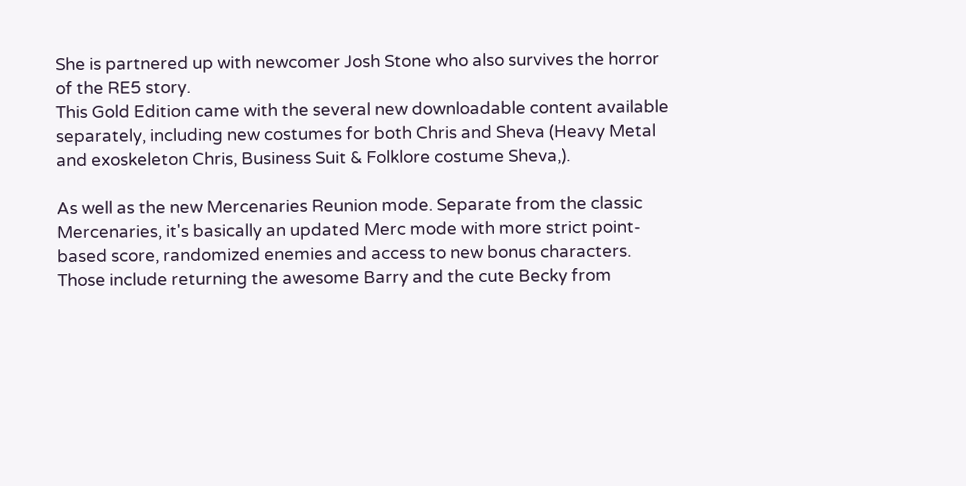She is partnered up with newcomer Josh Stone who also survives the horror of the RE5 story.
This Gold Edition came with the several new downloadable content available separately, including new costumes for both Chris and Sheva (Heavy Metal and exoskeleton Chris, Business Suit & Folklore costume Sheva,).

As well as the new Mercenaries Reunion mode. Separate from the classic Mercenaries, it's basically an updated Merc mode with more strict point-based score, randomized enemies and access to new bonus characters. Those include returning the awesome Barry and the cute Becky from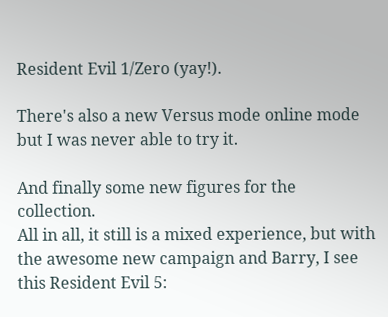Resident Evil 1/Zero (yay!).

There's also a new Versus mode online mode but I was never able to try it.

And finally some new figures for the collection.
All in all, it still is a mixed experience, but with the awesome new campaign and Barry, I see this Resident Evil 5: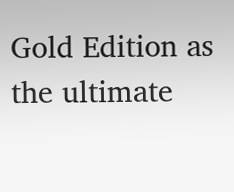Gold Edition as the ultimate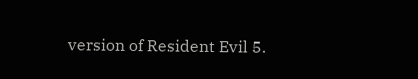version of Resident Evil 5.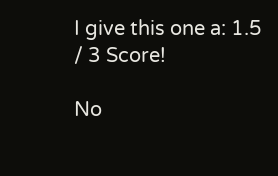I give this one a: 1.5 / 3 Score!

No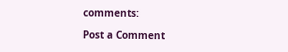comments:

Post a Comment